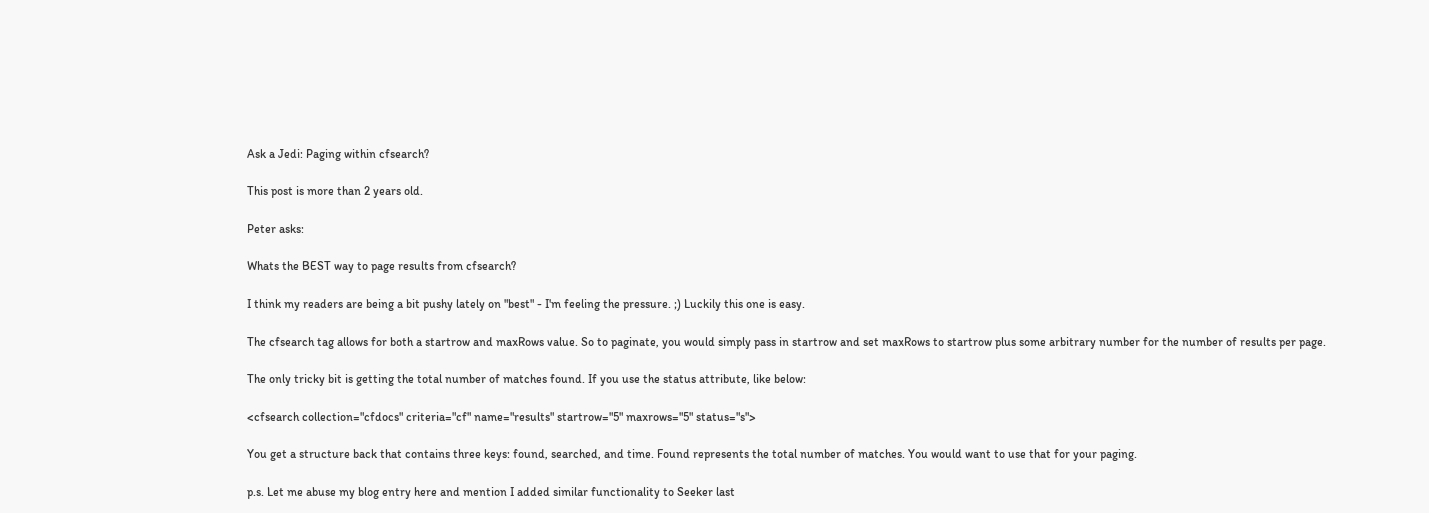Ask a Jedi: Paging within cfsearch?

This post is more than 2 years old.

Peter asks:

Whats the BEST way to page results from cfsearch?

I think my readers are being a bit pushy lately on "best" - I'm feeling the pressure. ;) Luckily this one is easy.

The cfsearch tag allows for both a startrow and maxRows value. So to paginate, you would simply pass in startrow and set maxRows to startrow plus some arbitrary number for the number of results per page.

The only tricky bit is getting the total number of matches found. If you use the status attribute, like below:

<cfsearch collection="cfdocs" criteria="cf" name="results" startrow="5" maxrows="5" status="s">

You get a structure back that contains three keys: found, searched, and time. Found represents the total number of matches. You would want to use that for your paging.

p.s. Let me abuse my blog entry here and mention I added similar functionality to Seeker last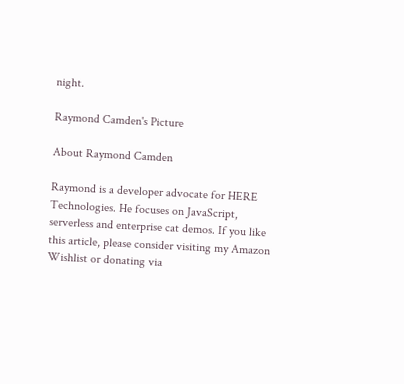night.

Raymond Camden's Picture

About Raymond Camden

Raymond is a developer advocate for HERE Technologies. He focuses on JavaScript, serverless and enterprise cat demos. If you like this article, please consider visiting my Amazon Wishlist or donating via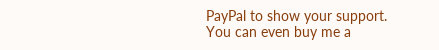PayPal to show your support. You can even buy me a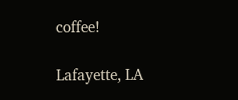coffee!

Lafayette, LA